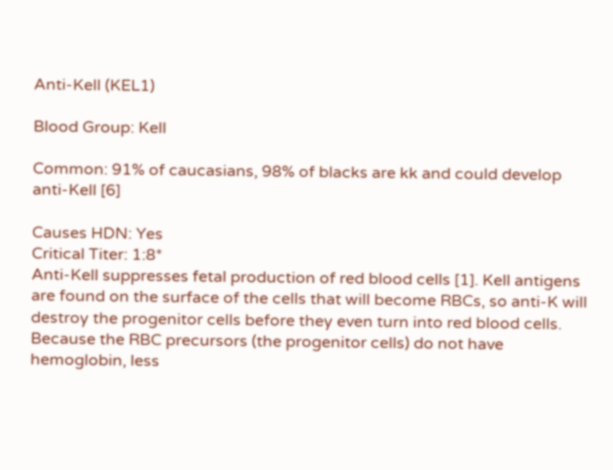Anti-Kell (KEL1)

Blood Group: Kell

Common: 91% of caucasians, 98% of blacks are kk and could develop anti-Kell [6]

Causes HDN: Yes
Critical Titer: 1:8*
Anti-Kell suppresses fetal production of red blood cells [1]. Kell antigens are found on the surface of the cells that will become RBCs, so anti-K will destroy the progenitor cells before they even turn into red blood cells. Because the RBC precursors (the progenitor cells) do not have hemoglobin, less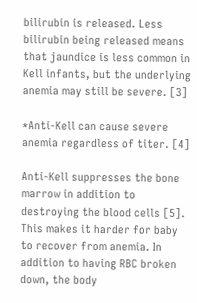bilirubin is released. Less bilirubin being released means that jaundice is less common in Kell infants, but the underlying anemia may still be severe. [3]

*Anti-Kell can cause severe anemia regardless of titer. [4]

Anti-Kell suppresses the bone marrow in addition to destroying the blood cells [5]. This makes it harder for baby to recover from anemia. In addition to having RBC broken down, the body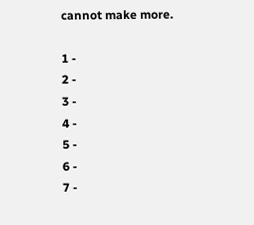cannot make more.

1 -
2 -
3 -
4 -
5 -
6 -
7 -